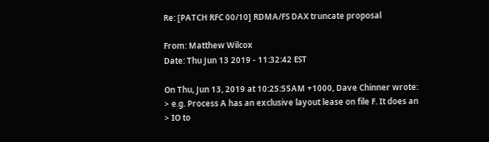Re: [PATCH RFC 00/10] RDMA/FS DAX truncate proposal

From: Matthew Wilcox
Date: Thu Jun 13 2019 - 11:32:42 EST

On Thu, Jun 13, 2019 at 10:25:55AM +1000, Dave Chinner wrote:
> e.g. Process A has an exclusive layout lease on file F. It does an
> IO to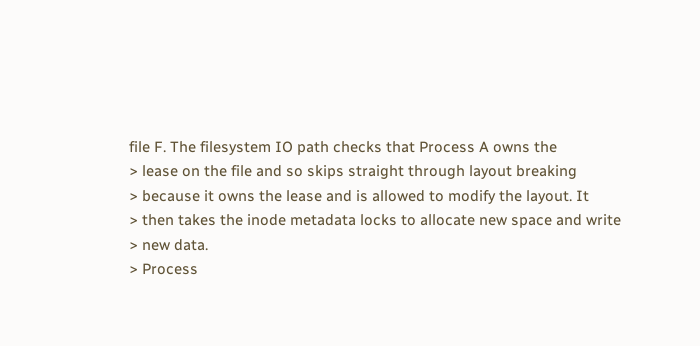file F. The filesystem IO path checks that Process A owns the
> lease on the file and so skips straight through layout breaking
> because it owns the lease and is allowed to modify the layout. It
> then takes the inode metadata locks to allocate new space and write
> new data.
> Process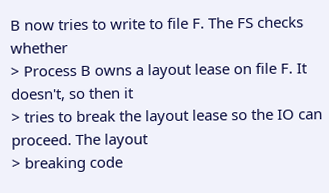B now tries to write to file F. The FS checks whether
> Process B owns a layout lease on file F. It doesn't, so then it
> tries to break the layout lease so the IO can proceed. The layout
> breaking code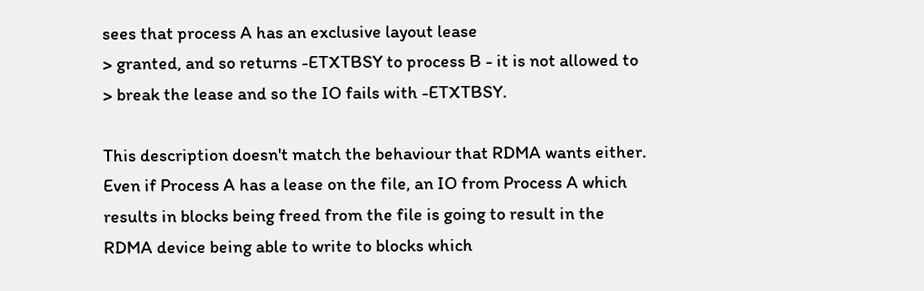sees that process A has an exclusive layout lease
> granted, and so returns -ETXTBSY to process B - it is not allowed to
> break the lease and so the IO fails with -ETXTBSY.

This description doesn't match the behaviour that RDMA wants either.
Even if Process A has a lease on the file, an IO from Process A which
results in blocks being freed from the file is going to result in the
RDMA device being able to write to blocks which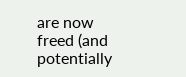are now freed (and
potentially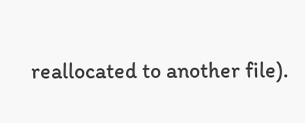reallocated to another file).